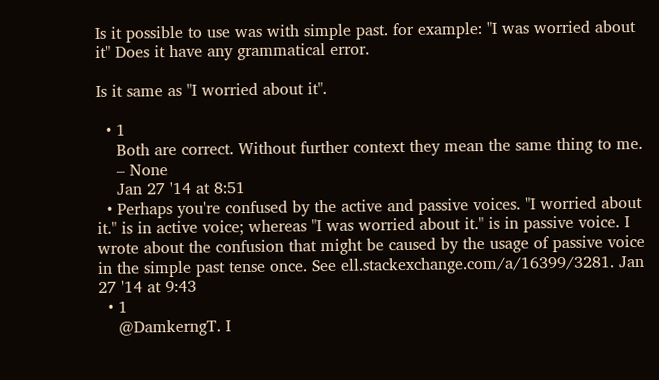Is it possible to use was with simple past. for example: "I was worried about it" Does it have any grammatical error.

Is it same as "I worried about it".

  • 1
    Both are correct. Without further context they mean the same thing to me.
    – None
    Jan 27 '14 at 8:51
  • Perhaps you're confused by the active and passive voices. "I worried about it." is in active voice; whereas "I was worried about it." is in passive voice. I wrote about the confusion that might be caused by the usage of passive voice in the simple past tense once. See ell.stackexchange.com/a/16399/3281. Jan 27 '14 at 9:43
  • 1
    @DamkerngT. I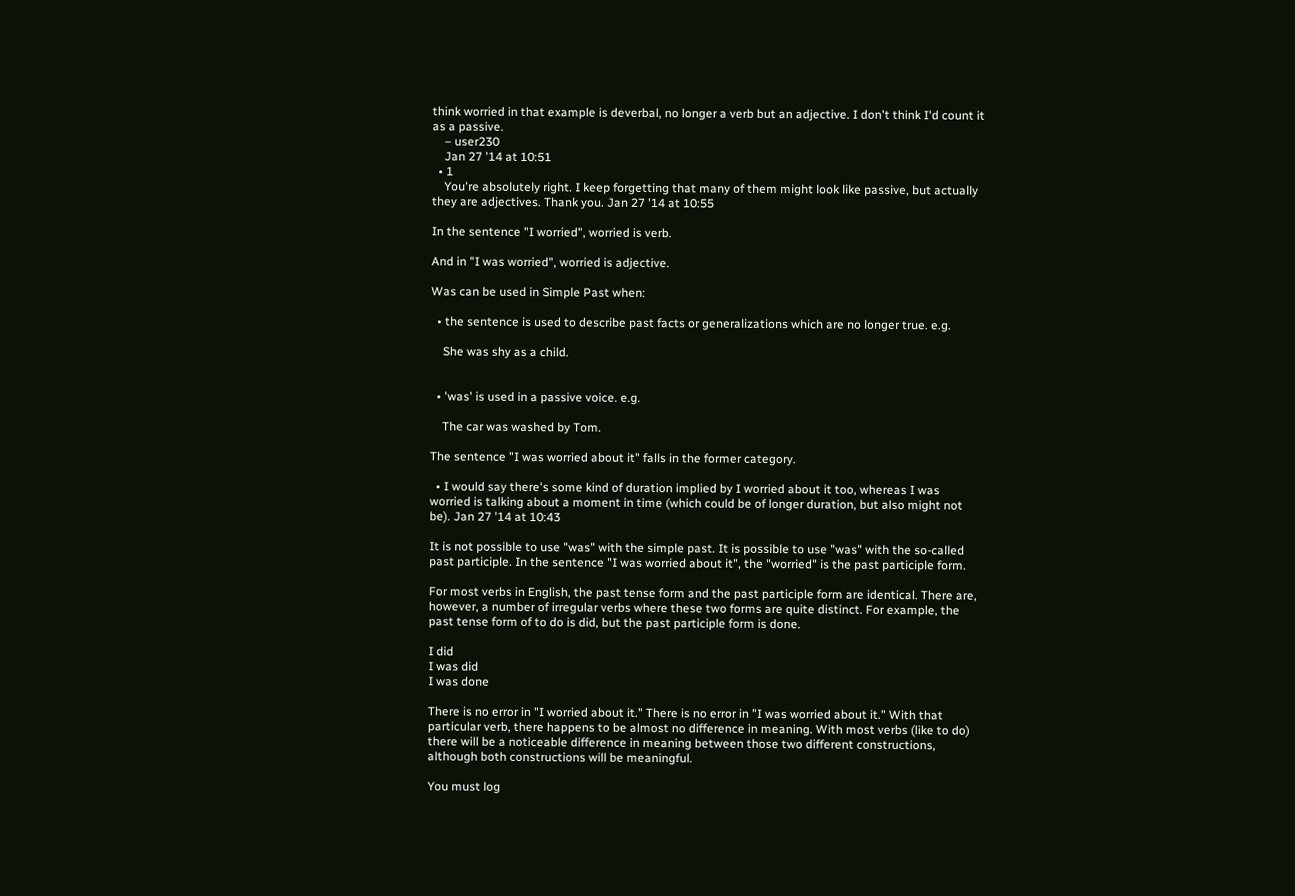think worried in that example is deverbal, no longer a verb but an adjective. I don't think I'd count it as a passive.
    – user230
    Jan 27 '14 at 10:51
  • 1
    You're absolutely right. I keep forgetting that many of them might look like passive, but actually they are adjectives. Thank you. Jan 27 '14 at 10:55

In the sentence "I worried", worried is verb.

And in "I was worried", worried is adjective.

Was can be used in Simple Past when:

  • the sentence is used to describe past facts or generalizations which are no longer true. e.g.

    She was shy as a child.


  • 'was' is used in a passive voice. e.g.

    The car was washed by Tom.

The sentence "I was worried about it" falls in the former category.

  • I would say there's some kind of duration implied by I worried about it too, whereas I was worried is talking about a moment in time (which could be of longer duration, but also might not be). Jan 27 '14 at 10:43

It is not possible to use "was" with the simple past. It is possible to use "was" with the so-called past participle. In the sentence "I was worried about it", the "worried" is the past participle form.

For most verbs in English, the past tense form and the past participle form are identical. There are, however, a number of irregular verbs where these two forms are quite distinct. For example, the past tense form of to do is did, but the past participle form is done.

I did
I was did
I was done

There is no error in "I worried about it." There is no error in "I was worried about it." With that particular verb, there happens to be almost no difference in meaning. With most verbs (like to do) there will be a noticeable difference in meaning between those two different constructions, although both constructions will be meaningful.

You must log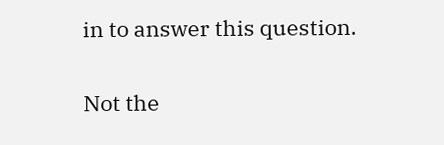in to answer this question.

Not the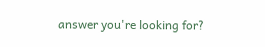answer you're looking for?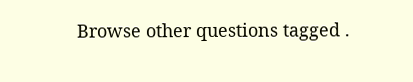Browse other questions tagged .